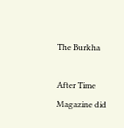The Burkha

After Time Magazine did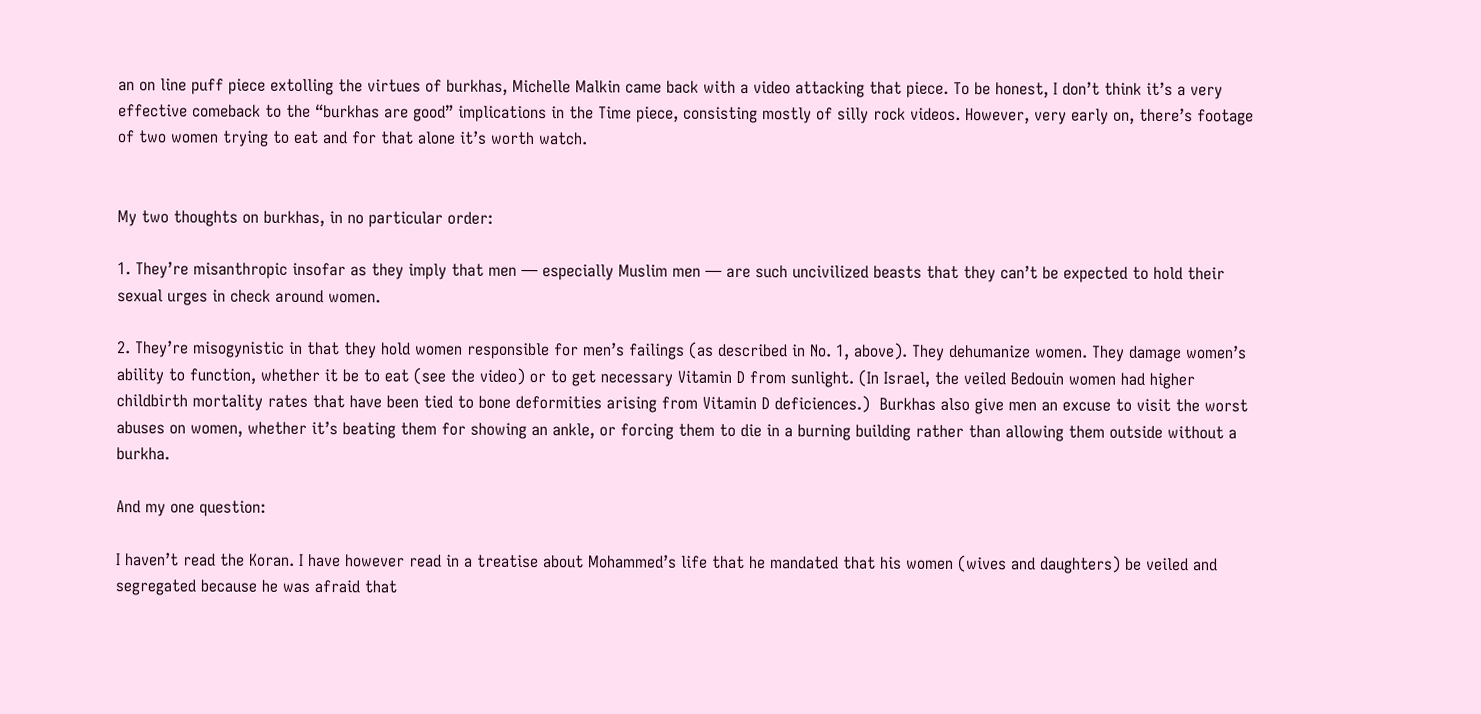an on line puff piece extolling the virtues of burkhas, Michelle Malkin came back with a video attacking that piece. To be honest, I don’t think it’s a very effective comeback to the “burkhas are good” implications in the Time piece, consisting mostly of silly rock videos. However, very early on, there’s footage of two women trying to eat and for that alone it’s worth watch.


My two thoughts on burkhas, in no particular order:

1. They’re misanthropic insofar as they imply that men — especially Muslim men — are such uncivilized beasts that they can’t be expected to hold their sexual urges in check around women.

2. They’re misogynistic in that they hold women responsible for men’s failings (as described in No. 1, above). They dehumanize women. They damage women’s ability to function, whether it be to eat (see the video) or to get necessary Vitamin D from sunlight. (In Israel, the veiled Bedouin women had higher childbirth mortality rates that have been tied to bone deformities arising from Vitamin D deficiences.)  Burkhas also give men an excuse to visit the worst abuses on women, whether it’s beating them for showing an ankle, or forcing them to die in a burning building rather than allowing them outside without a burkha.

And my one question:

I haven’t read the Koran. I have however read in a treatise about Mohammed’s life that he mandated that his women (wives and daughters) be veiled and segregated because he was afraid that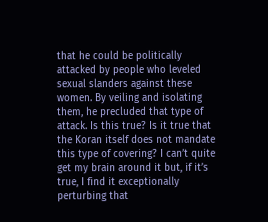that he could be politically attacked by people who leveled sexual slanders against these women. By veiling and isolating them, he precluded that type of attack. Is this true? Is it true that the Koran itself does not mandate this type of covering? I can’t quite get my brain around it but, if it’s true, I find it exceptionally perturbing that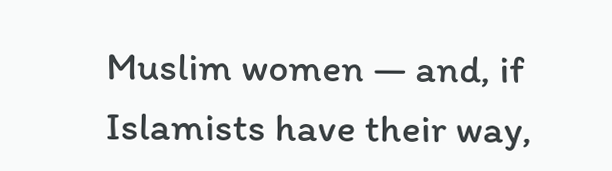Muslim women — and, if Islamists have their way,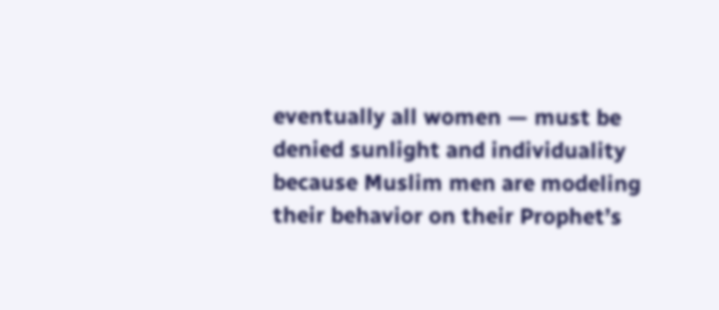eventually all women — must be denied sunlight and individuality because Muslim men are modeling their behavior on their Prophet’s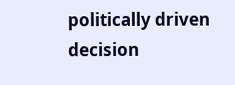politically driven decision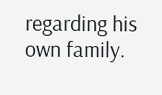regarding his own family.